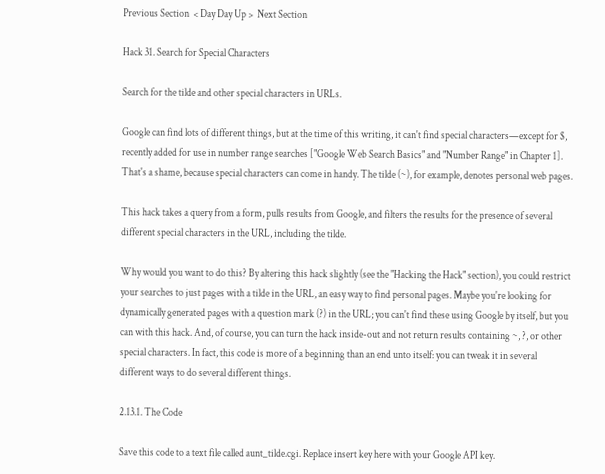Previous Section  < Day Day Up >  Next Section

Hack 31. Search for Special Characters

Search for the tilde and other special characters in URLs.

Google can find lots of different things, but at the time of this writing, it can't find special characters—except for $, recently added for use in number range searches ["Google Web Search Basics" and "Number Range" in Chapter 1]. That's a shame, because special characters can come in handy. The tilde (~), for example, denotes personal web pages.

This hack takes a query from a form, pulls results from Google, and filters the results for the presence of several different special characters in the URL, including the tilde.

Why would you want to do this? By altering this hack slightly (see the "Hacking the Hack" section), you could restrict your searches to just pages with a tilde in the URL, an easy way to find personal pages. Maybe you're looking for dynamically generated pages with a question mark (?) in the URL; you can't find these using Google by itself, but you can with this hack. And, of course, you can turn the hack inside-out and not return results containing ~, ?, or other special characters. In fact, this code is more of a beginning than an end unto itself: you can tweak it in several different ways to do several different things.

2.13.1. The Code

Save this code to a text file called aunt_tilde.cgi. Replace insert key here with your Google API key.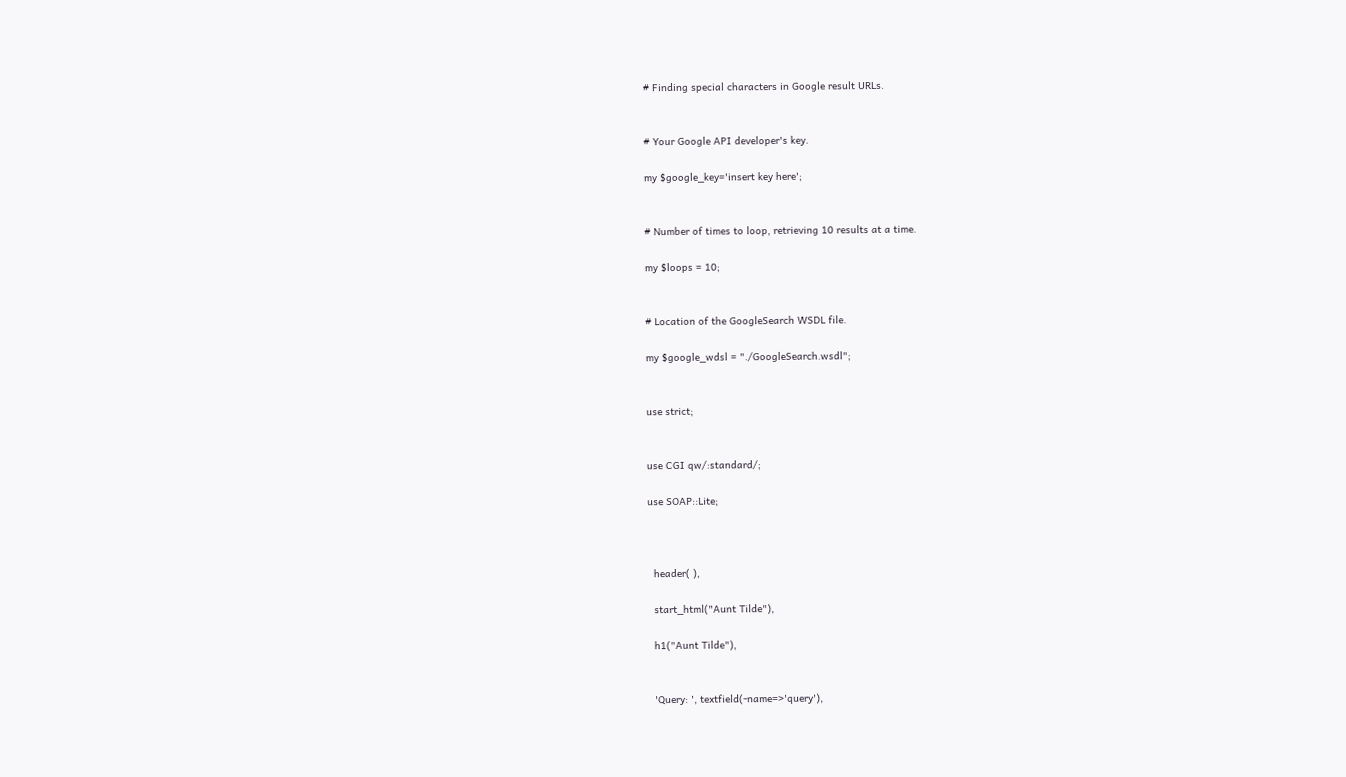# Finding special characters in Google result URLs.


# Your Google API developer's key.

my $google_key='insert key here';


# Number of times to loop, retrieving 10 results at a time.

my $loops = 10;


# Location of the GoogleSearch WSDL file.

my $google_wdsl = "./GoogleSearch.wsdl";


use strict;


use CGI qw/:standard/;

use SOAP::Lite;



  header( ),

  start_html("Aunt Tilde"),

  h1("Aunt Tilde"),


  'Query: ', textfield(-name=>'query'),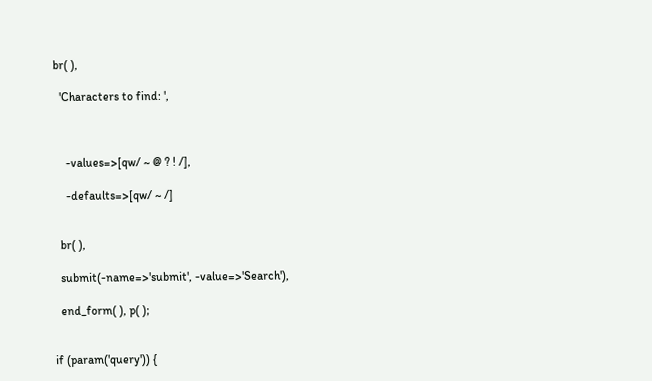br( ),

  'Characters to find: ',



    -values=>[qw/ ~ @ ? ! /],

    -defaults=>[qw/ ~ /]


  br( ),

  submit(-name=>'submit', -value=>'Search'),

  end_form( ), p( );


if (param('query')) {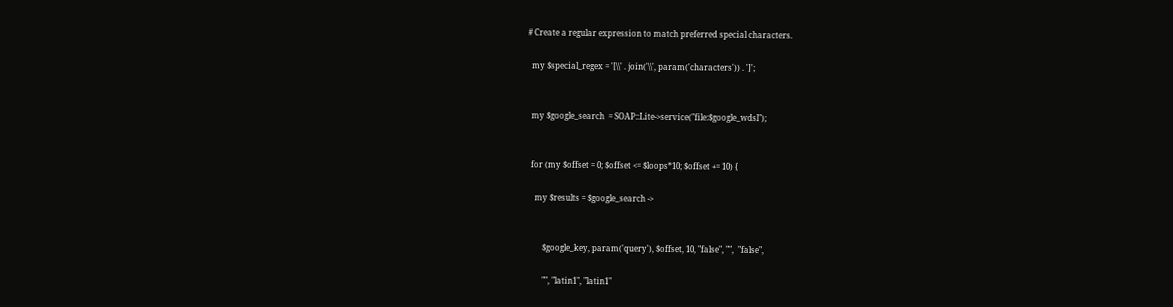# Create a regular expression to match preferred special characters.

  my $special_regex = '[\\' . join('\\', param('characters')) . ']';


  my $google_search  = SOAP::Lite->service("file:$google_wdsl");


  for (my $offset = 0; $offset <= $loops*10; $offset += 10) {

    my $results = $google_search ->


        $google_key, param('query'), $offset, 10, "false", "",  "false",

        "", "latin1", "latin1"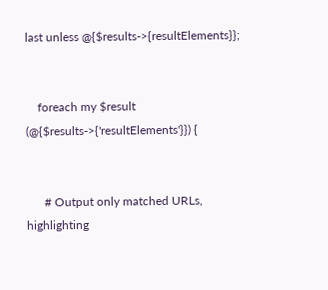last unless @{$results->{resultElements}};


    foreach my $result (@{$results->{'resultElements'}}) {


      # Output only matched URLs, highlighting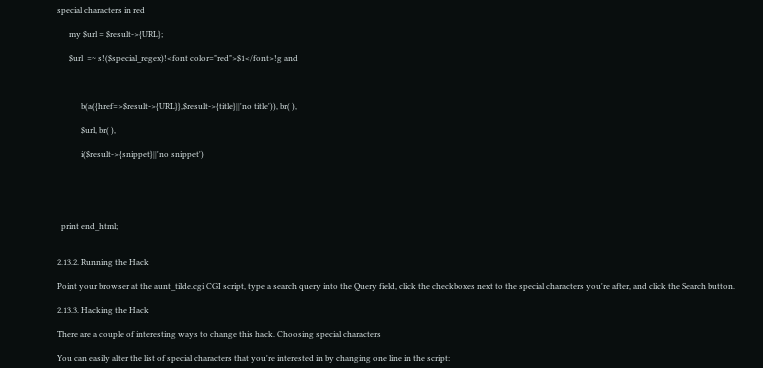special characters in red

      my $url = $result->{URL};

      $url  =~ s!($special_regex)!<font color="red">$1</font>!g and



            b(a({href=>$result->{URL}},$result->{title}||'no title')), br( ),

            $url, br( ),

            i($result->{snippet}||'no snippet')





  print end_html;


2.13.2. Running the Hack

Point your browser at the aunt_tilde.cgi CGI script, type a search query into the Query field, click the checkboxes next to the special characters you're after, and click the Search button.

2.13.3. Hacking the Hack

There are a couple of interesting ways to change this hack. Choosing special characters

You can easily alter the list of special characters that you're interested in by changing one line in the script: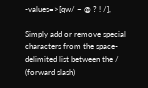-values=>[qw/ ~ @ ? ! /],

Simply add or remove special characters from the space-delimited list between the / (forward slash)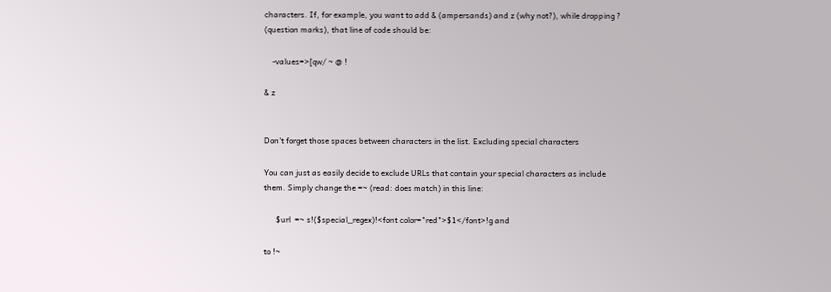characters. If, for example, you want to add & (ampersands) and z (why not?), while dropping ? (question marks), that line of code should be:

    -values=>[qw/ ~ @ !

& z


Don't forget those spaces between characters in the list. Excluding special characters

You can just as easily decide to exclude URLs that contain your special characters as include them. Simply change the =~ (read: does match) in this line:

      $url  =~ s!($special_regex)!<font color="red">$1</font>!g and

to !~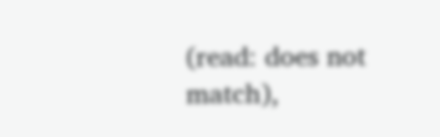(read: does not match),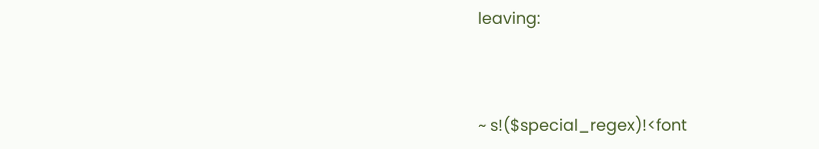leaving:



~ s!($special_regex)!<font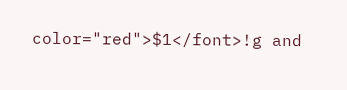color="red">$1</font>!g and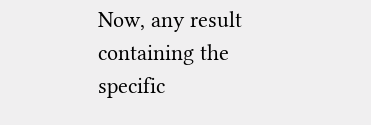Now, any result containing the specific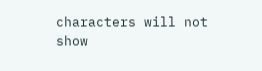characters will not show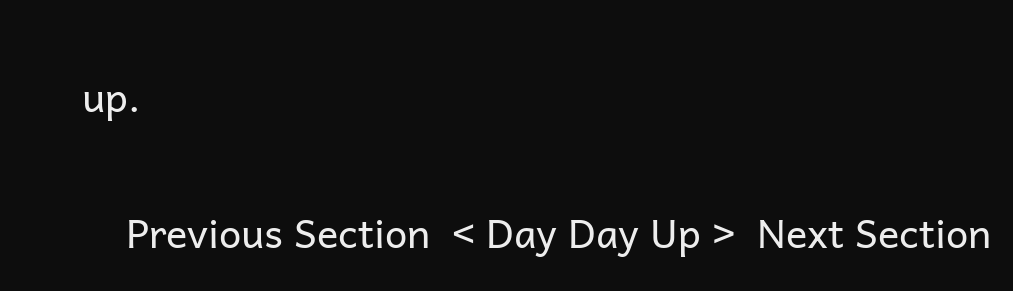up.

    Previous Section  < Day Day Up >  Next Section